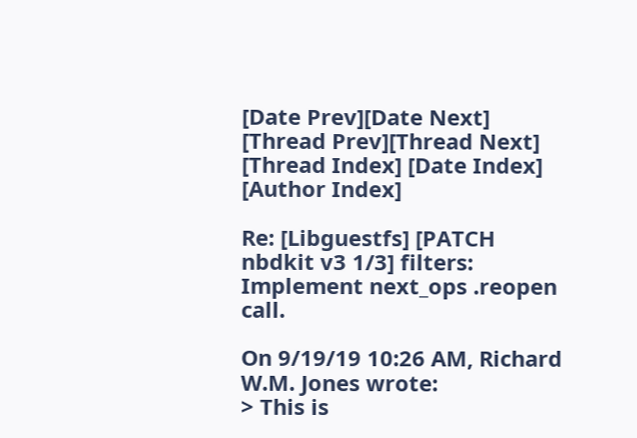[Date Prev][Date Next]   [Thread Prev][Thread Next]   [Thread Index] [Date Index] [Author Index]

Re: [Libguestfs] [PATCH nbdkit v3 1/3] filters: Implement next_ops .reopen call.

On 9/19/19 10:26 AM, Richard W.M. Jones wrote:
> This is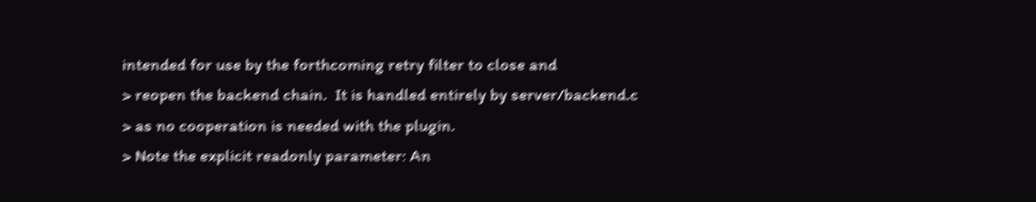intended for use by the forthcoming retry filter to close and
> reopen the backend chain.  It is handled entirely by server/backend.c
> as no cooperation is needed with the plugin.
> Note the explicit readonly parameter: An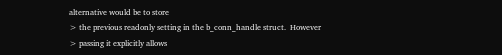alternative would be to store
> the previous readonly setting in the b_conn_handle struct.  However
> passing it explicitly allows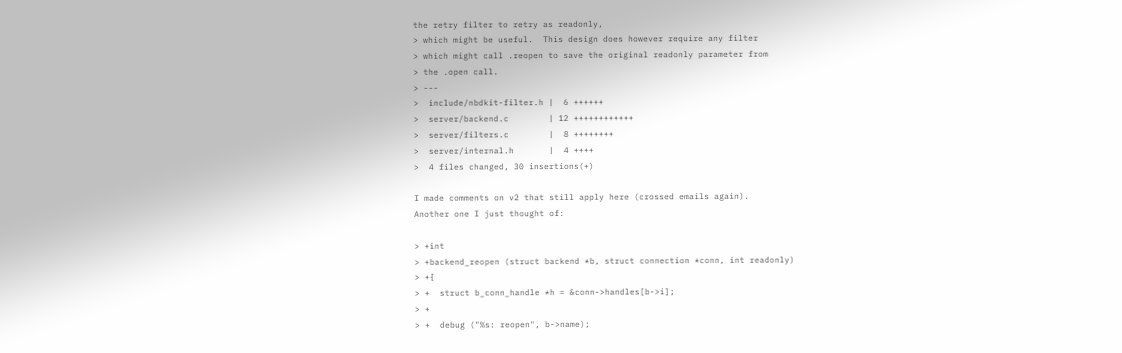the retry filter to retry as readonly,
> which might be useful.  This design does however require any filter
> which might call .reopen to save the original readonly parameter from
> the .open call.
> ---
>  include/nbdkit-filter.h |  6 ++++++
>  server/backend.c        | 12 ++++++++++++
>  server/filters.c        |  8 ++++++++
>  server/internal.h       |  4 ++++
>  4 files changed, 30 insertions(+)

I made comments on v2 that still apply here (crossed emails again).
Another one I just thought of:

> +int
> +backend_reopen (struct backend *b, struct connection *conn, int readonly)
> +{
> +  struct b_conn_handle *h = &conn->handles[b->i];
> +
> +  debug ("%s: reopen", b->name);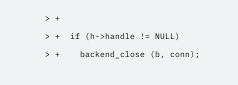> +
> +  if (h->handle != NULL)
> +    backend_close (b, conn);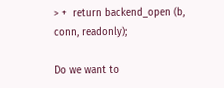> +  return backend_open (b, conn, readonly);

Do we want to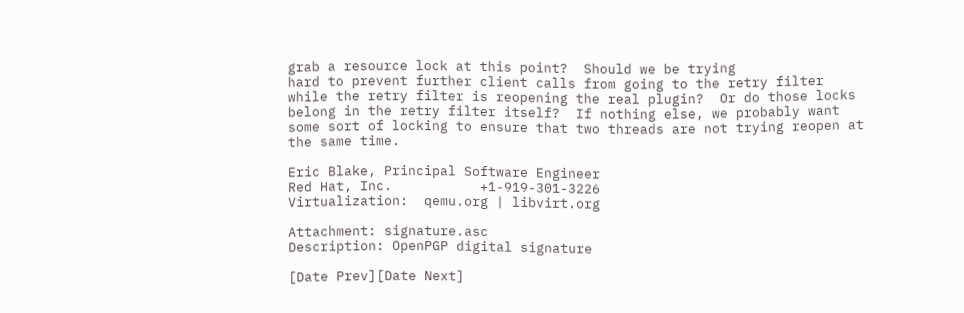grab a resource lock at this point?  Should we be trying
hard to prevent further client calls from going to the retry filter
while the retry filter is reopening the real plugin?  Or do those locks
belong in the retry filter itself?  If nothing else, we probably want
some sort of locking to ensure that two threads are not trying reopen at
the same time.

Eric Blake, Principal Software Engineer
Red Hat, Inc.           +1-919-301-3226
Virtualization:  qemu.org | libvirt.org

Attachment: signature.asc
Description: OpenPGP digital signature

[Date Prev][Date Next]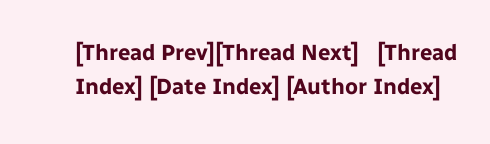[Thread Prev][Thread Next]   [Thread Index] [Date Index] [Author Index]